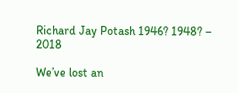Richard Jay Potash 1946? 1948? – 2018

We’ve lost an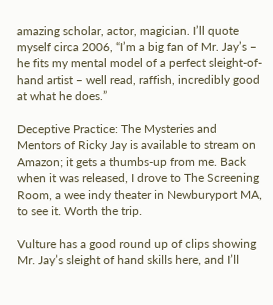amazing scholar, actor, magician. I’ll quote myself circa 2006, “I’m a big fan of Mr. Jay’s – he fits my mental model of a perfect sleight-of-hand artist – well read, raffish, incredibly good at what he does.”

Deceptive Practice: The Mysteries and Mentors of Ricky Jay is available to stream on Amazon; it gets a thumbs-up from me. Back when it was released, I drove to The Screening Room, a wee indy theater in Newburyport MA, to see it. Worth the trip.

Vulture has a good round up of clips showing Mr. Jay’s sleight of hand skills here, and I’ll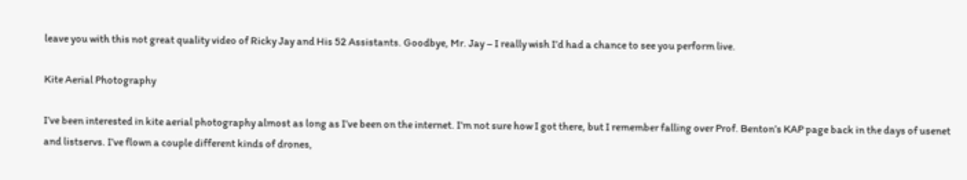leave you with this not great quality video of Ricky Jay and His 52 Assistants. Goodbye, Mr. Jay – I really wish I’d had a chance to see you perform live.

Kite Aerial Photography

I’ve been interested in kite aerial photography almost as long as I’ve been on the internet. I’m not sure how I got there, but I remember falling over Prof. Benton’s KAP page back in the days of usenet and listservs. I’ve flown a couple different kinds of drones,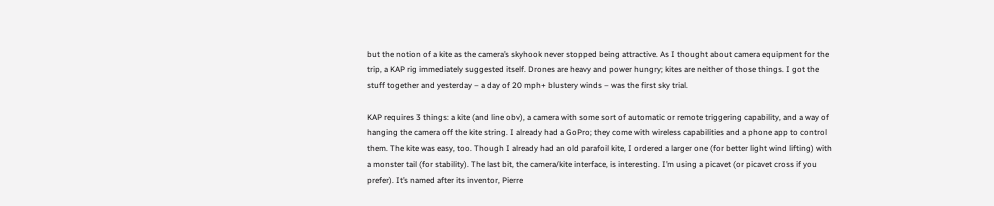but the notion of a kite as the camera’s skyhook never stopped being attractive. As I thought about camera equipment for the trip, a KAP rig immediately suggested itself. Drones are heavy and power hungry; kites are neither of those things. I got the stuff together and yesterday – a day of 20 mph+ blustery winds – was the first sky trial.

KAP requires 3 things: a kite (and line obv), a camera with some sort of automatic or remote triggering capability, and a way of hanging the camera off the kite string. I already had a GoPro; they come with wireless capabilities and a phone app to control them. The kite was easy, too. Though I already had an old parafoil kite, I ordered a larger one (for better light wind lifting) with a monster tail (for stability). The last bit, the camera/kite interface, is interesting. I’m using a picavet (or picavet cross if you prefer). It’s named after its inventor, Pierre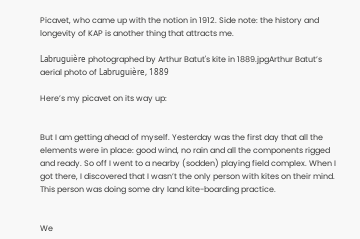Picavet, who came up with the notion in 1912. Side note: the history and longevity of KAP is another thing that attracts me.

Labruguière photographed by Arthur Batut's kite in 1889.jpgArthur Batut’s aerial photo of Labruguière, 1889

Here’s my picavet on its way up:


But I am getting ahead of myself. Yesterday was the first day that all the elements were in place: good wind, no rain and all the components rigged and ready. So off I went to a nearby (sodden) playing field complex. When I got there, I discovered that I wasn’t the only person with kites on their mind. This person was doing some dry land kite-boarding practice.


We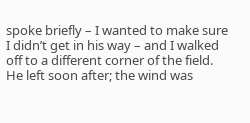spoke briefly – I wanted to make sure I didn’t get in his way – and I walked off to a different corner of the field. He left soon after; the wind was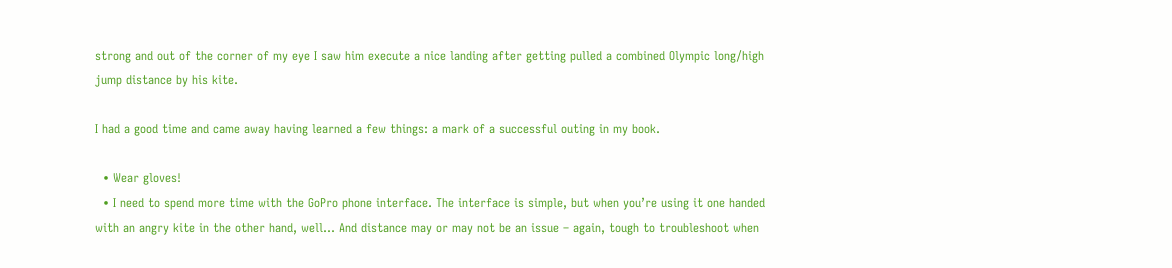strong and out of the corner of my eye I saw him execute a nice landing after getting pulled a combined Olympic long/high jump distance by his kite.

I had a good time and came away having learned a few things: a mark of a successful outing in my book.

  • Wear gloves!
  • I need to spend more time with the GoPro phone interface. The interface is simple, but when you’re using it one handed with an angry kite in the other hand, well… And distance may or may not be an issue – again, tough to troubleshoot when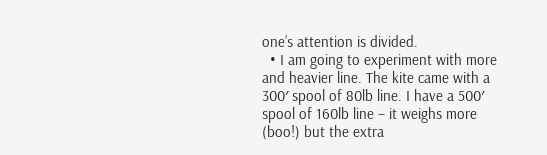one’s attention is divided.
  • I am going to experiment with more and heavier line. The kite came with a 300′ spool of 80lb line. I have a 500′ spool of 160lb line – it weighs more (boo!) but the extra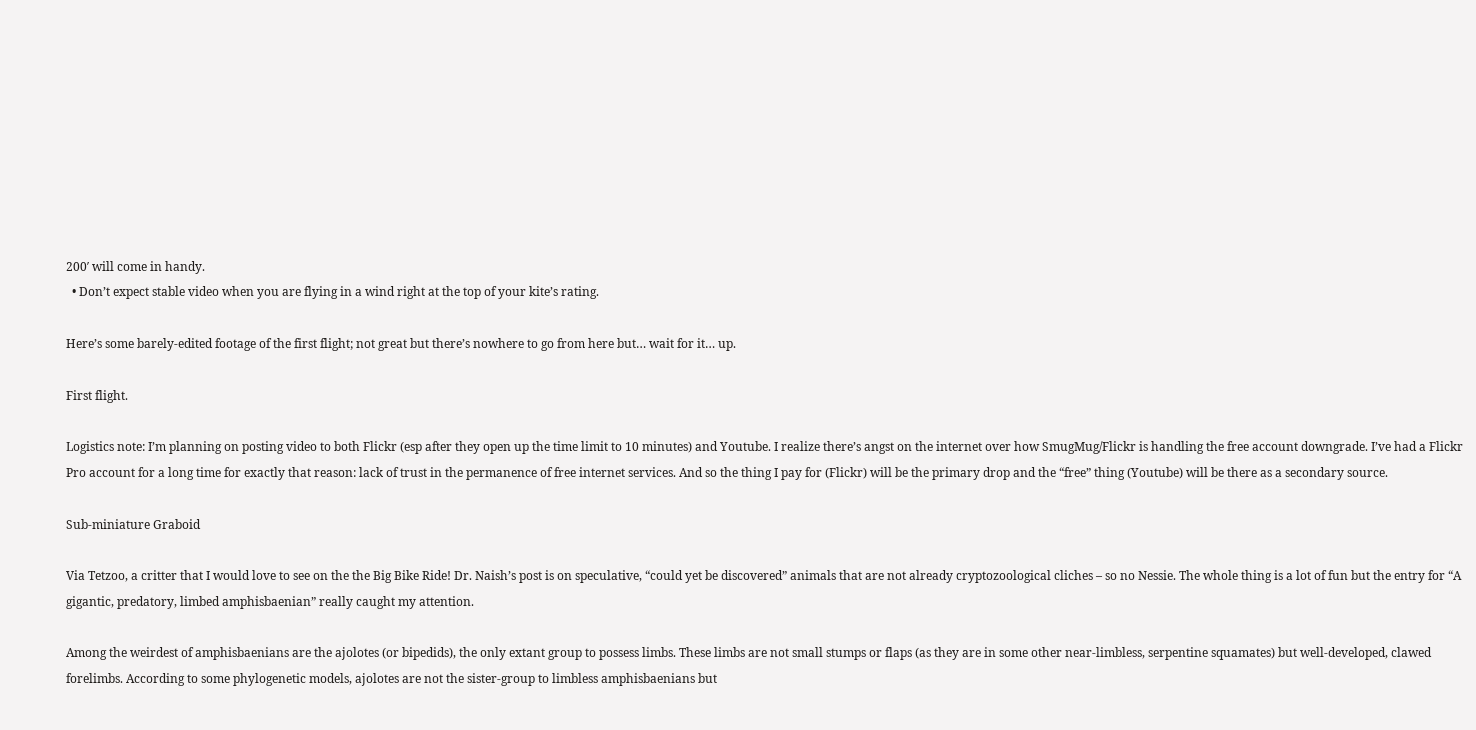200′ will come in handy.
  • Don’t expect stable video when you are flying in a wind right at the top of your kite’s rating.

Here’s some barely-edited footage of the first flight; not great but there’s nowhere to go from here but… wait for it… up.

First flight.

Logistics note: I’m planning on posting video to both Flickr (esp after they open up the time limit to 10 minutes) and Youtube. I realize there’s angst on the internet over how SmugMug/Flickr is handling the free account downgrade. I’ve had a Flickr Pro account for a long time for exactly that reason: lack of trust in the permanence of free internet services. And so the thing I pay for (Flickr) will be the primary drop and the “free” thing (Youtube) will be there as a secondary source.

Sub-miniature Graboid

Via Tetzoo, a critter that I would love to see on the the Big Bike Ride! Dr. Naish’s post is on speculative, “could yet be discovered” animals that are not already cryptozoological cliches – so no Nessie. The whole thing is a lot of fun but the entry for “A gigantic, predatory, limbed amphisbaenian” really caught my attention.

Among the weirdest of amphisbaenians are the ajolotes (or bipedids), the only extant group to possess limbs. These limbs are not small stumps or flaps (as they are in some other near-limbless, serpentine squamates) but well-developed, clawed forelimbs. According to some phylogenetic models, ajolotes are not the sister-group to limbless amphisbaenians but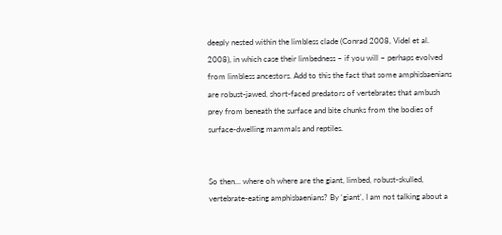deeply nested within the limbless clade (Conrad 2008, Videl et al. 2008), in which case their limbedness – if you will – perhaps evolved from limbless ancestors. Add to this the fact that some amphisbaenians are robust-jawed, short-faced predators of vertebrates that ambush prey from beneath the surface and bite chunks from the bodies of surface-dwelling mammals and reptiles.


So then… where oh where are the giant, limbed, robust-skulled, vertebrate-eating amphisbaenians? By ‘giant’, I am not talking about a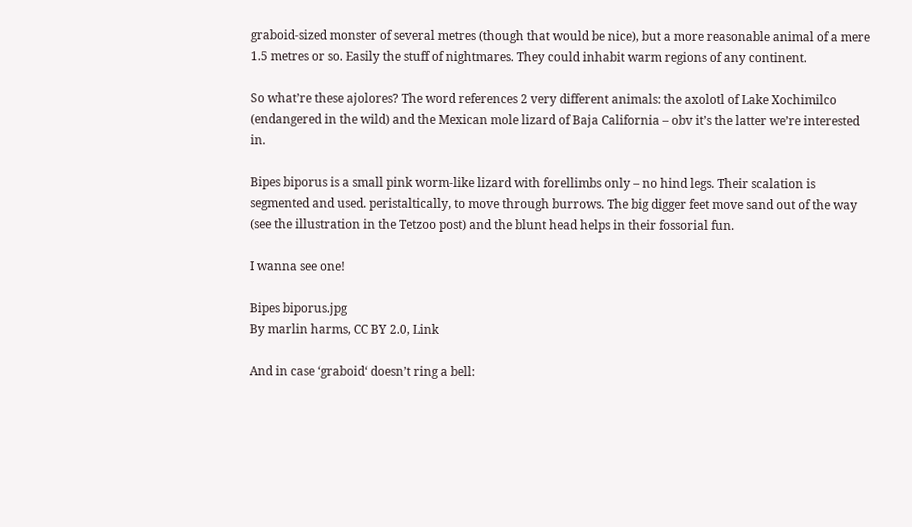graboid-sized monster of several metres (though that would be nice), but a more reasonable animal of a mere 1.5 metres or so. Easily the stuff of nightmares. They could inhabit warm regions of any continent.

So what’re these ajolores? The word references 2 very different animals: the axolotl of Lake Xochimilco (endangered in the wild) and the Mexican mole lizard of Baja California – obv it’s the latter we’re interested in.

Bipes biporus is a small pink worm-like lizard with forellimbs only – no hind legs. Their scalation is segmented and used. peristaltically, to move through burrows. The big digger feet move sand out of the way (see the illustration in the Tetzoo post) and the blunt head helps in their fossorial fun.

I wanna see one!

Bipes biporus.jpg
By marlin harms, CC BY 2.0, Link

And in case ‘graboid‘ doesn’t ring a bell: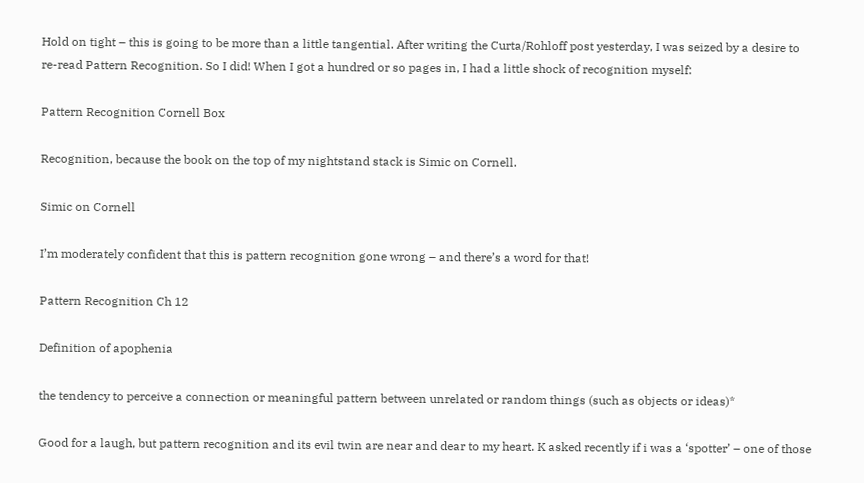Hold on tight – this is going to be more than a little tangential. After writing the Curta/Rohloff post yesterday, I was seized by a desire to re-read Pattern Recognition. So I did! When I got a hundred or so pages in, I had a little shock of recognition myself:

Pattern Recognition Cornell Box

Recognition, because the book on the top of my nightstand stack is Simic on Cornell.

Simic on Cornell

I’m moderately confident that this is pattern recognition gone wrong – and there’s a word for that!

Pattern Recognition Ch 12

Definition of apophenia

the tendency to perceive a connection or meaningful pattern between unrelated or random things (such as objects or ideas)*

Good for a laugh, but pattern recognition and its evil twin are near and dear to my heart. K asked recently if i was a ‘spotter’ – one of those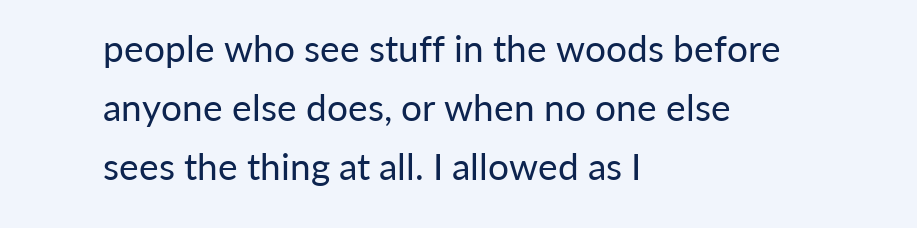people who see stuff in the woods before anyone else does, or when no one else sees the thing at all. I allowed as I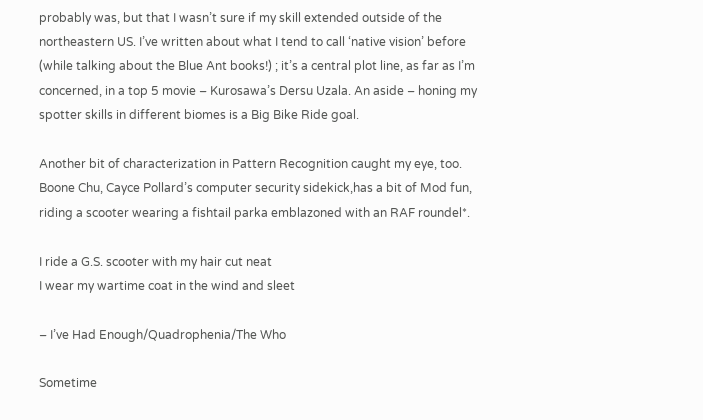probably was, but that I wasn’t sure if my skill extended outside of the northeastern US. I’ve written about what I tend to call ‘native vision’ before (while talking about the Blue Ant books!) ; it’s a central plot line, as far as I’m concerned, in a top 5 movie – Kurosawa’s Dersu Uzala. An aside – honing my spotter skills in different biomes is a Big Bike Ride goal.

Another bit of characterization in Pattern Recognition caught my eye, too. Boone Chu, Cayce Pollard’s computer security sidekick,has a bit of Mod fun, riding a scooter wearing a fishtail parka emblazoned with an RAF roundel*.

I ride a G.S. scooter with my hair cut neat
I wear my wartime coat in the wind and sleet

– I’ve Had Enough/Quadrophenia/The Who

Sometime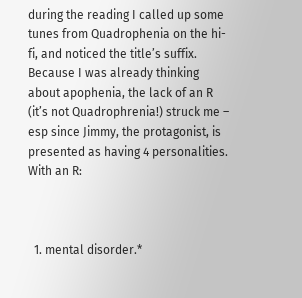during the reading I called up some tunes from Quadrophenia on the hi-fi, and noticed the title’s suffix. Because I was already thinking about apophenia, the lack of an R (it’s not Quadrophrenia!) struck me – esp since Jimmy, the protagonist, is presented as having 4 personalities. With an R:



  1. mental disorder.*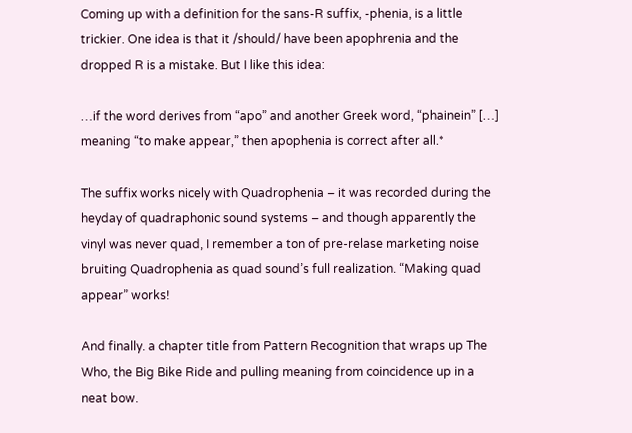Coming up with a definition for the sans-R suffix, -phenia, is a little trickier. One idea is that it /should/ have been apophrenia and the dropped R is a mistake. But I like this idea:

…if the word derives from “apo” and another Greek word, “phainein” […] meaning “to make appear,” then apophenia is correct after all.*

The suffix works nicely with Quadrophenia – it was recorded during the heyday of quadraphonic sound systems – and though apparently the vinyl was never quad, I remember a ton of pre-relase marketing noise bruiting Quadrophenia as quad sound’s full realization. “Making quad appear” works!

And finally. a chapter title from Pattern Recognition that wraps up The Who, the Big Bike Ride and pulling meaning from coincidence up in a neat bow.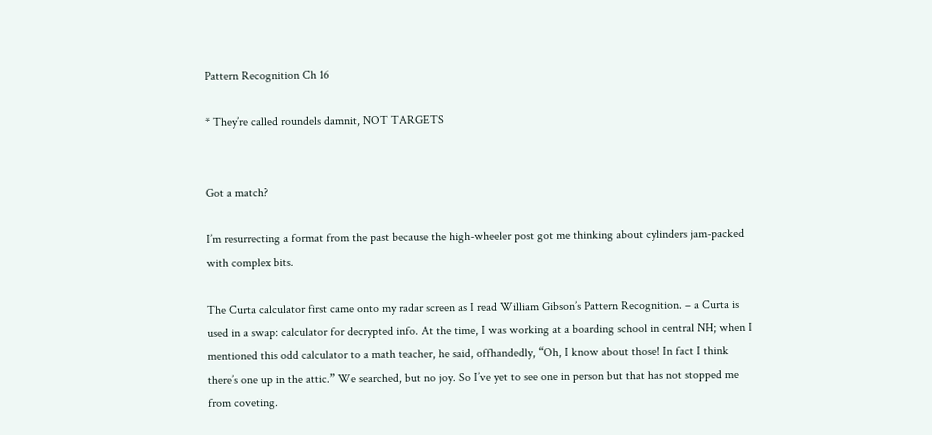Pattern Recognition Ch 16

* They’re called roundels damnit, NOT TARGETS


Got a match?

I’m resurrecting a format from the past because the high-wheeler post got me thinking about cylinders jam-packed with complex bits.

The Curta calculator first came onto my radar screen as I read William Gibson’s Pattern Recognition. – a Curta is used in a swap: calculator for decrypted info. At the time, I was working at a boarding school in central NH; when I mentioned this odd calculator to a math teacher, he said, offhandedly, “Oh, I know about those! In fact I think there’s one up in the attic.” We searched, but no joy. So I’ve yet to see one in person but that has not stopped me from coveting.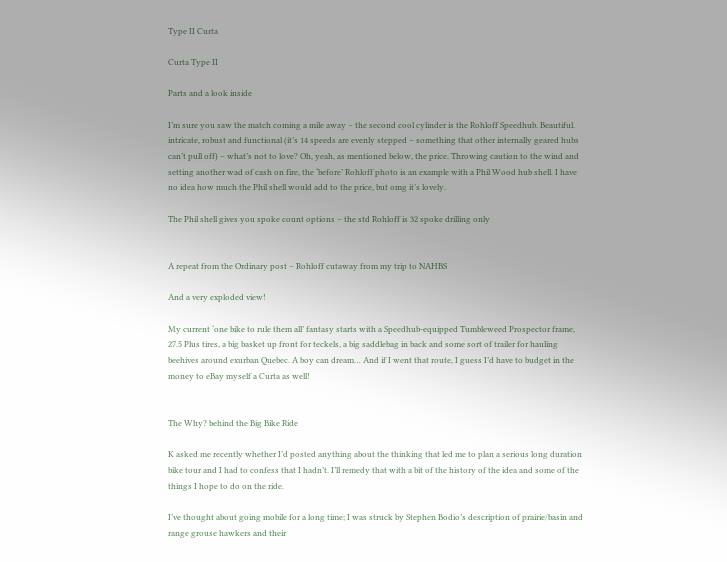Type II Curta

Curta Type II

Parts and a look inside

I’m sure you saw the match coming a mile away – the second cool cylinder is the Rohloff Speedhub. Beautiful. intricate, robust and functional (it’s 14 speeds are evenly stepped – something that other internally geared hubs can’t pull off) – what’s not to love? Oh, yeah, as mentioned below, the price. Throwing caution to the wind and setting another wad of cash on fire, the ‘before’ Rohloff photo is an example with a Phil Wood hub shell. I have no idea how much the Phil shell would add to the price, but omg it’s lovely.

The Phil shell gives you spoke count options – the std Rohloff is 32 spoke drilling only


A repeat from the Ordinary post – Rohloff cutaway from my trip to NAHBS

And a very exploded view!

My current ‘one bike to rule them all’ fantasy starts with a Speedhub-equipped Tumbleweed Prospector frame, 27.5 Plus tires, a big basket up front for teckels, a big saddlebag in back and some sort of trailer for hauling beehives around exurban Quebec. A boy can dream… And if I went that route, I guess I’d have to budget in the money to eBay myself a Curta as well!


The Why? behind the Big Bike Ride

K asked me recently whether I’d posted anything about the thinking that led me to plan a serious long duration bike tour and I had to confess that I hadn’t. I’ll remedy that with a bit of the history of the idea and some of the things I hope to do on the ride.

I’ve thought about going mobile for a long time; I was struck by Stephen Bodio’s description of prairie/basin and range grouse hawkers and their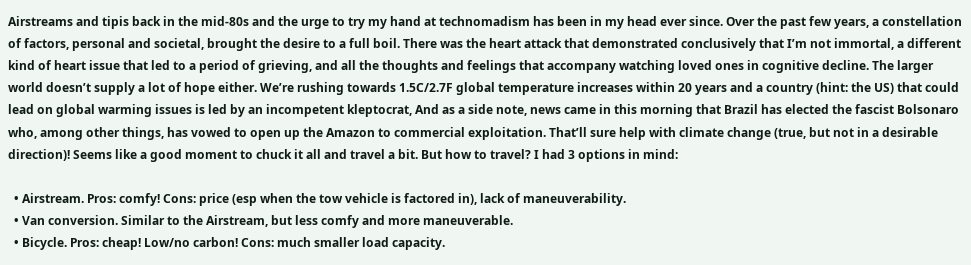Airstreams and tipis back in the mid-80s and the urge to try my hand at technomadism has been in my head ever since. Over the past few years, a constellation of factors, personal and societal, brought the desire to a full boil. There was the heart attack that demonstrated conclusively that I’m not immortal, a different kind of heart issue that led to a period of grieving, and all the thoughts and feelings that accompany watching loved ones in cognitive decline. The larger world doesn’t supply a lot of hope either. We’re rushing towards 1.5C/2.7F global temperature increases within 20 years and a country (hint: the US) that could lead on global warming issues is led by an incompetent kleptocrat, And as a side note, news came in this morning that Brazil has elected the fascist Bolsonaro who, among other things, has vowed to open up the Amazon to commercial exploitation. That’ll sure help with climate change (true, but not in a desirable direction)! Seems like a good moment to chuck it all and travel a bit. But how to travel? I had 3 options in mind:

  • Airstream. Pros: comfy! Cons: price (esp when the tow vehicle is factored in), lack of maneuverability.
  • Van conversion. Similar to the Airstream, but less comfy and more maneuverable.
  • Bicycle. Pros: cheap! Low/no carbon! Cons: much smaller load capacity.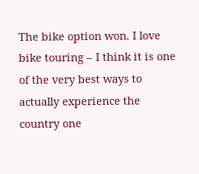The bike option won. I love bike touring – I think it is one of the very best ways to actually experience the country one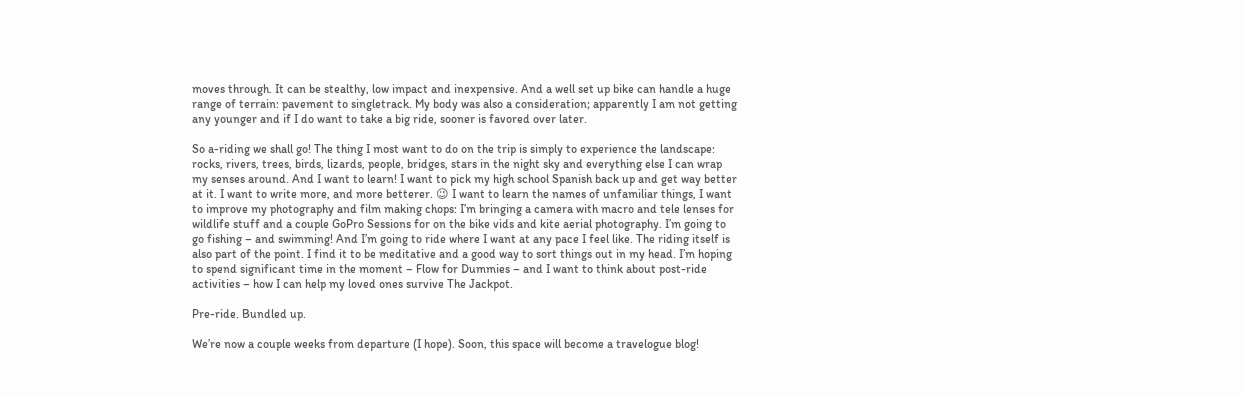moves through. It can be stealthy, low impact and inexpensive. And a well set up bike can handle a huge range of terrain: pavement to singletrack. My body was also a consideration; apparently I am not getting any younger and if I do want to take a big ride, sooner is favored over later.

So a-riding we shall go! The thing I most want to do on the trip is simply to experience the landscape: rocks, rivers, trees, birds, lizards, people, bridges, stars in the night sky and everything else I can wrap my senses around. And I want to learn! I want to pick my high school Spanish back up and get way better at it. I want to write more, and more betterer. 😉 I want to learn the names of unfamiliar things, I want to improve my photography and film making chops: I’m bringing a camera with macro and tele lenses for wildlife stuff and a couple GoPro Sessions for on the bike vids and kite aerial photography. I’m going to go fishing – and swimming! And I’m going to ride where I want at any pace I feel like. The riding itself is also part of the point. I find it to be meditative and a good way to sort things out in my head. I’m hoping to spend significant time in the moment – Flow for Dummies – and I want to think about post-ride activities – how I can help my loved ones survive The Jackpot.

Pre-ride. Bundled up.

We’re now a couple weeks from departure (I hope). Soon, this space will become a travelogue blog!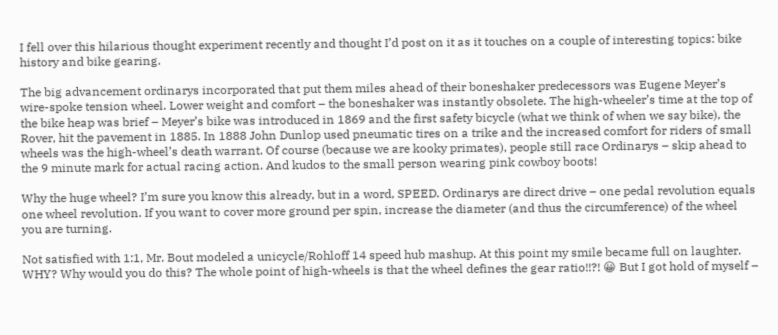I fell over this hilarious thought experiment recently and thought I’d post on it as it touches on a couple of interesting topics: bike history and bike gearing.

The big advancement ordinarys incorporated that put them miles ahead of their boneshaker predecessors was Eugene Meyer’s wire-spoke tension wheel. Lower weight and comfort – the boneshaker was instantly obsolete. The high-wheeler’s time at the top of the bike heap was brief – Meyer’s bike was introduced in 1869 and the first safety bicycle (what we think of when we say bike), the Rover, hit the pavement in 1885. In 1888 John Dunlop used pneumatic tires on a trike and the increased comfort for riders of small wheels was the high-wheel’s death warrant. Of course (because we are kooky primates), people still race Ordinarys – skip ahead to the 9 minute mark for actual racing action. And kudos to the small person wearing pink cowboy boots!

Why the huge wheel? I’m sure you know this already, but in a word, SPEED. Ordinarys are direct drive – one pedal revolution equals one wheel revolution. If you want to cover more ground per spin, increase the diameter (and thus the circumference) of the wheel you are turning.

Not satisfied with 1:1, Mr. Bout modeled a unicycle/Rohloff 14 speed hub mashup. At this point my smile became full on laughter. WHY? Why would you do this? The whole point of high-wheels is that the wheel defines the gear ratio!!?! 😀 But I got hold of myself –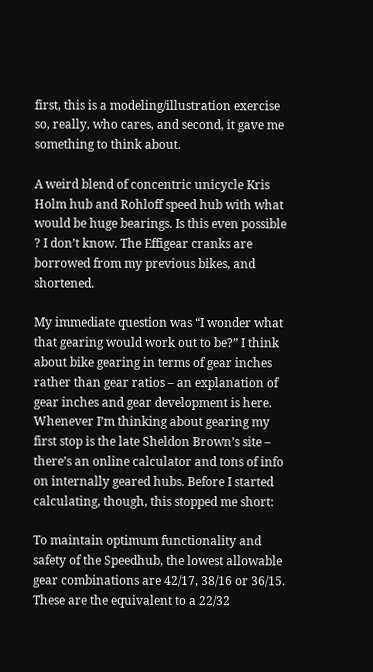first, this is a modeling/illustration exercise so, really, who cares, and second, it gave me something to think about.

A weird blend of concentric unicycle Kris Holm hub and Rohloff speed hub with what would be huge bearings. Is this even possible ? I don’t know. The Effigear cranks are borrowed from my previous bikes, and shortened.

My immediate question was “I wonder what that gearing would work out to be?” I think about bike gearing in terms of gear inches rather than gear ratios – an explanation of gear inches and gear development is here. Whenever I’m thinking about gearing my first stop is the late Sheldon Brown’s site – there’s an online calculator and tons of info on internally geared hubs. Before I started calculating, though, this stopped me short:

To maintain optimum functionality and safety of the Speedhub, the lowest allowable gear combinations are 42/17, 38/16 or 36/15. These are the equivalent to a 22/32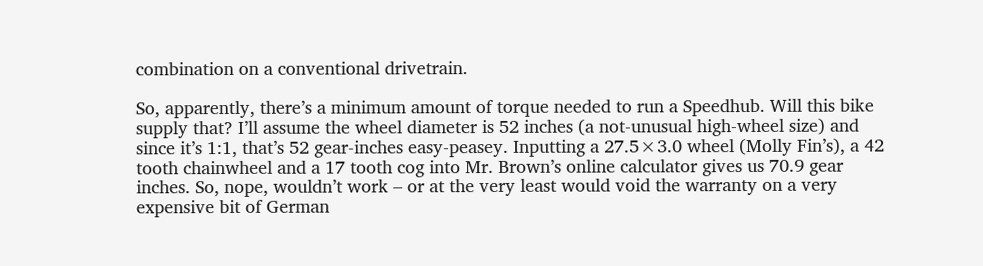combination on a conventional drivetrain.

So, apparently, there’s a minimum amount of torque needed to run a Speedhub. Will this bike supply that? I’ll assume the wheel diameter is 52 inches (a not-unusual high-wheel size) and since it’s 1:1, that’s 52 gear-inches easy-peasey. Inputting a 27.5×3.0 wheel (Molly Fin’s), a 42 tooth chainwheel and a 17 tooth cog into Mr. Brown’s online calculator gives us 70.9 gear inches. So, nope, wouldn’t work – or at the very least would void the warranty on a very expensive bit of German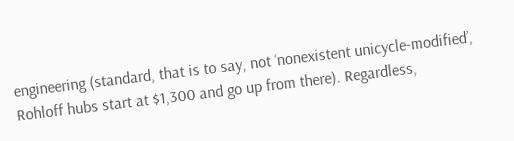engineering (standard, that is to say, not ‘nonexistent unicycle-modified’, Rohloff hubs start at $1,300 and go up from there). Regardless,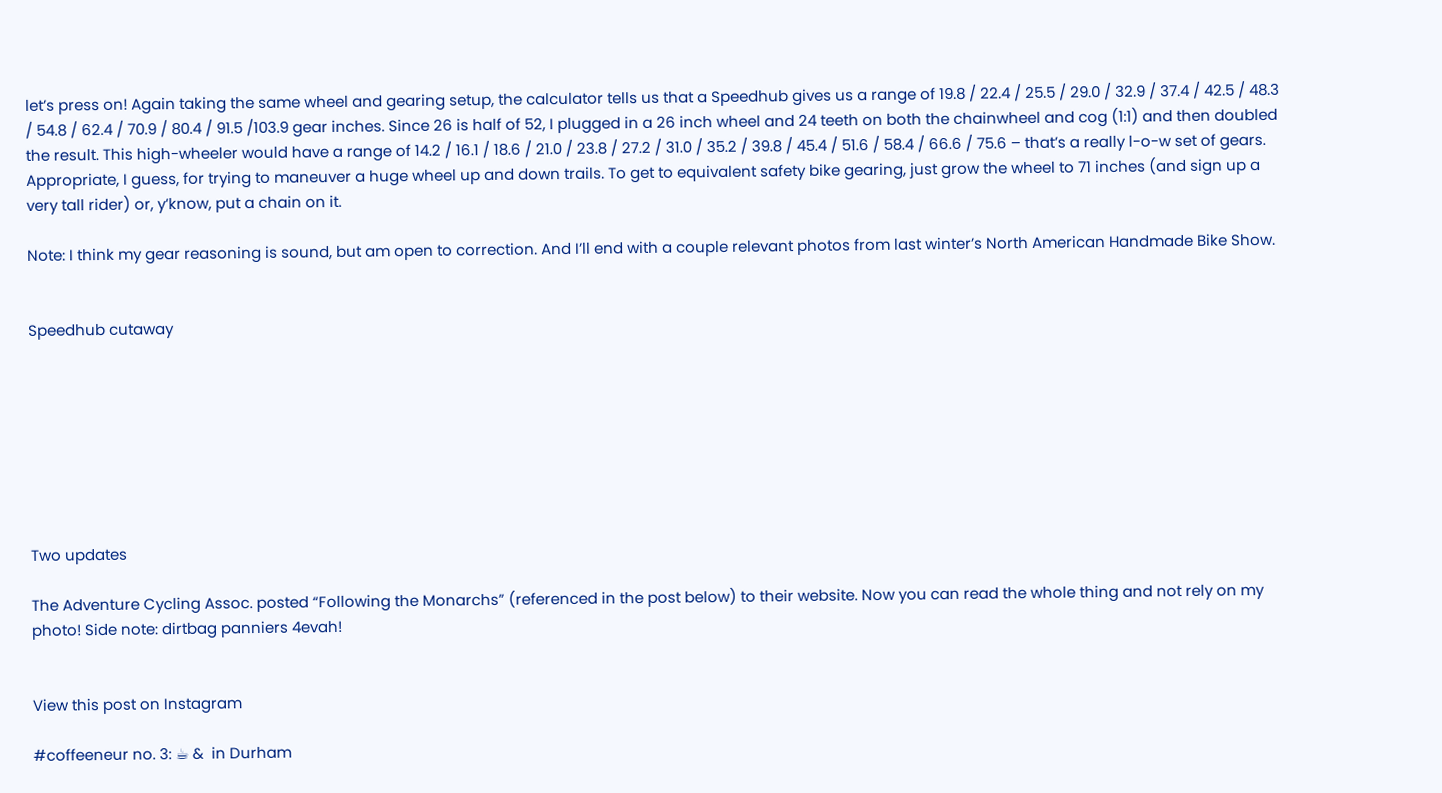let’s press on! Again taking the same wheel and gearing setup, the calculator tells us that a Speedhub gives us a range of 19.8 / 22.4 / 25.5 / 29.0 / 32.9 / 37.4 / 42.5 / 48.3 / 54.8 / 62.4 / 70.9 / 80.4 / 91.5 /103.9 gear inches. Since 26 is half of 52, I plugged in a 26 inch wheel and 24 teeth on both the chainwheel and cog (1:1) and then doubled the result. This high-wheeler would have a range of 14.2 / 16.1 / 18.6 / 21.0 / 23.8 / 27.2 / 31.0 / 35.2 / 39.8 / 45.4 / 51.6 / 58.4 / 66.6 / 75.6 – that’s a really l-o-w set of gears. Appropriate, I guess, for trying to maneuver a huge wheel up and down trails. To get to equivalent safety bike gearing, just grow the wheel to 71 inches (and sign up a very tall rider) or, y’know, put a chain on it.

Note: I think my gear reasoning is sound, but am open to correction. And I’ll end with a couple relevant photos from last winter’s North American Handmade Bike Show.


Speedhub cutaway








Two updates

The Adventure Cycling Assoc. posted “Following the Monarchs” (referenced in the post below) to their website. Now you can read the whole thing and not rely on my photo! Side note: dirtbag panniers 4evah!


View this post on Instagram

#coffeeneur no. 3: ☕ &  in Durham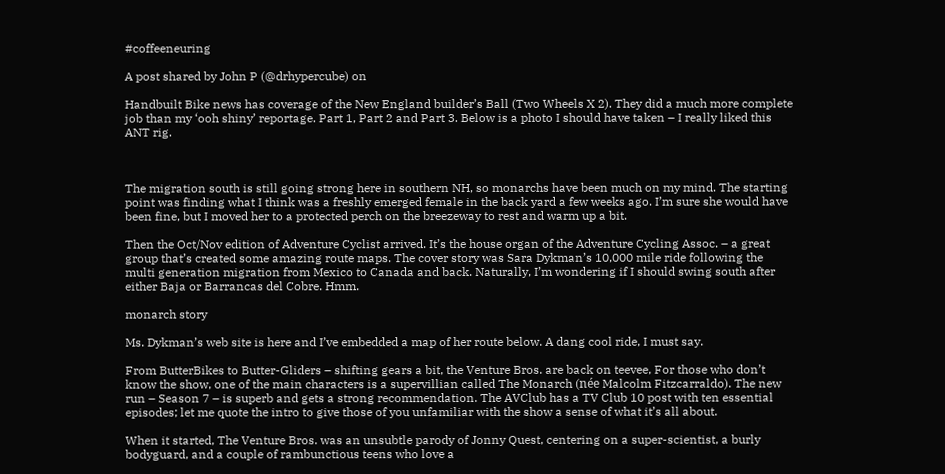#coffeeneuring

A post shared by John P (@drhypercube) on

Handbuilt Bike news has coverage of the New England builder’s Ball (Two Wheels X 2). They did a much more complete job than my ‘ooh shiny’ reportage. Part 1, Part 2 and Part 3. Below is a photo I should have taken – I really liked this ANT rig.



The migration south is still going strong here in southern NH, so monarchs have been much on my mind. The starting point was finding what I think was a freshly emerged female in the back yard a few weeks ago. I’m sure she would have been fine, but I moved her to a protected perch on the breezeway to rest and warm up a bit.

Then the Oct/Nov edition of Adventure Cyclist arrived. It’s the house organ of the Adventure Cycling Assoc. – a great group that’s created some amazing route maps. The cover story was Sara Dykman’s 10,000 mile ride following the multi generation migration from Mexico to Canada and back. Naturally, I’m wondering if I should swing south after either Baja or Barrancas del Cobre. Hmm.

monarch story

Ms. Dykman’s web site is here and I’ve embedded a map of her route below. A dang cool ride, I must say.

From ButterBikes to Butter-Gliders – shifting gears a bit, the Venture Bros. are back on teevee, For those who don’t know the show, one of the main characters is a supervillian called The Monarch (née Malcolm Fitzcarraldo). The new run – Season 7 – is superb and gets a strong recommendation. The AVClub has a TV Club 10 post with ten essential episodes; let me quote the intro to give those of you unfamiliar with the show a sense of what it’s all about.

When it started, The Venture Bros. was an unsubtle parody of Jonny Quest, centering on a super-scientist, a burly bodyguard, and a couple of rambunctious teens who love a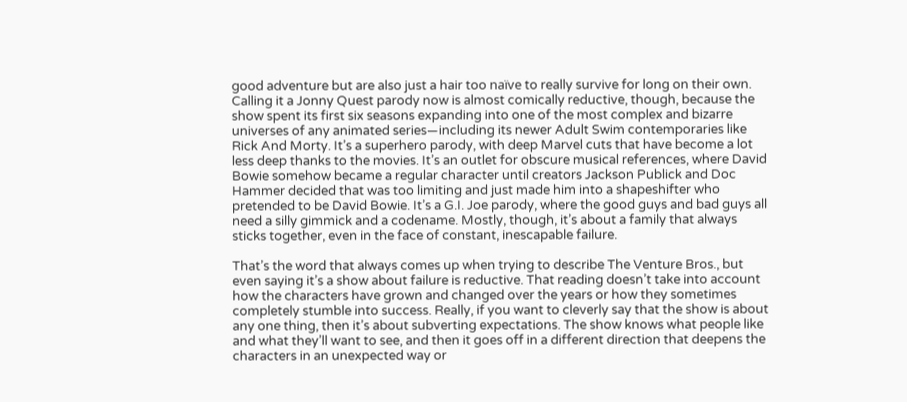good adventure but are also just a hair too naïve to really survive for long on their own. Calling it a Jonny Quest parody now is almost comically reductive, though, because the show spent its first six seasons expanding into one of the most complex and bizarre universes of any animated series—including its newer Adult Swim contemporaries like Rick And Morty. It’s a superhero parody, with deep Marvel cuts that have become a lot less deep thanks to the movies. It’s an outlet for obscure musical references, where David Bowie somehow became a regular character until creators Jackson Publick and Doc Hammer decided that was too limiting and just made him into a shapeshifter who pretended to be David Bowie. It’s a G.I. Joe parody, where the good guys and bad guys all need a silly gimmick and a codename. Mostly, though, it’s about a family that always sticks together, even in the face of constant, inescapable failure.

That’s the word that always comes up when trying to describe The Venture Bros., but even saying it’s a show about failure is reductive. That reading doesn’t take into account how the characters have grown and changed over the years or how they sometimes completely stumble into success. Really, if you want to cleverly say that the show is about any one thing, then it’s about subverting expectations. The show knows what people like and what they’ll want to see, and then it goes off in a different direction that deepens the characters in an unexpected way or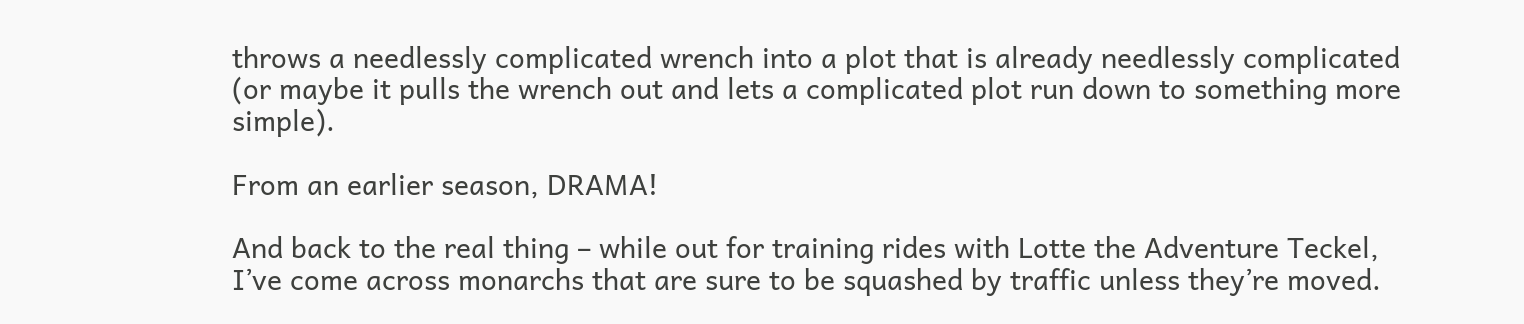throws a needlessly complicated wrench into a plot that is already needlessly complicated (or maybe it pulls the wrench out and lets a complicated plot run down to something more simple).

From an earlier season, DRAMA!

And back to the real thing – while out for training rides with Lotte the Adventure Teckel, I’ve come across monarchs that are sure to be squashed by traffic unless they’re moved.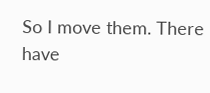So I move them. There have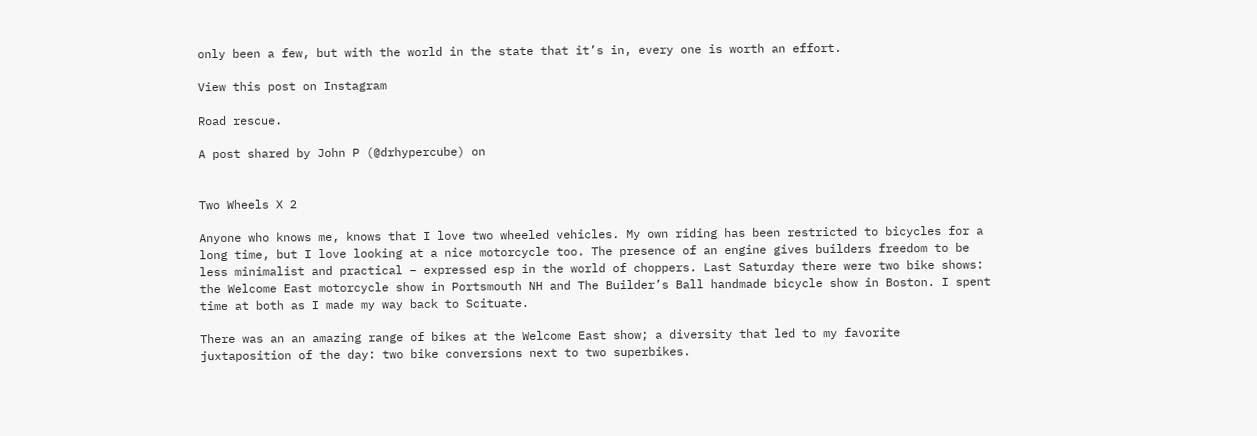only been a few, but with the world in the state that it’s in, every one is worth an effort.

View this post on Instagram

Road rescue.

A post shared by John P (@drhypercube) on


Two Wheels X 2

Anyone who knows me, knows that I love two wheeled vehicles. My own riding has been restricted to bicycles for a long time, but I love looking at a nice motorcycle too. The presence of an engine gives builders freedom to be less minimalist and practical – expressed esp in the world of choppers. Last Saturday there were two bike shows: the Welcome East motorcycle show in Portsmouth NH and The Builder’s Ball handmade bicycle show in Boston. I spent time at both as I made my way back to Scituate.

There was an an amazing range of bikes at the Welcome East show; a diversity that led to my favorite juxtaposition of the day: two bike conversions next to two superbikes.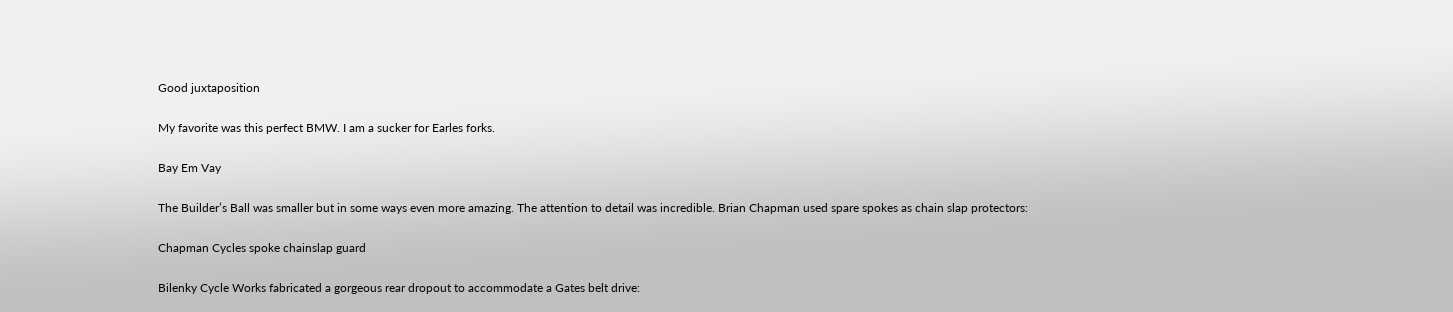Good juxtaposition

My favorite was this perfect BMW. I am a sucker for Earles forks.

Bay Em Vay

The Builder’s Ball was smaller but in some ways even more amazing. The attention to detail was incredible. Brian Chapman used spare spokes as chain slap protectors:

Chapman Cycles spoke chainslap guard

Bilenky Cycle Works fabricated a gorgeous rear dropout to accommodate a Gates belt drive: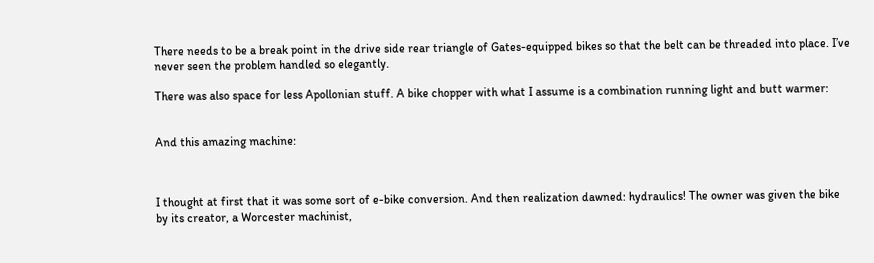There needs to be a break point in the drive side rear triangle of Gates-equipped bikes so that the belt can be threaded into place. I’ve never seen the problem handled so elegantly.

There was also space for less Apollonian stuff. A bike chopper with what I assume is a combination running light and butt warmer:


And this amazing machine:



I thought at first that it was some sort of e-bike conversion. And then realization dawned: hydraulics! The owner was given the bike by its creator, a Worcester machinist,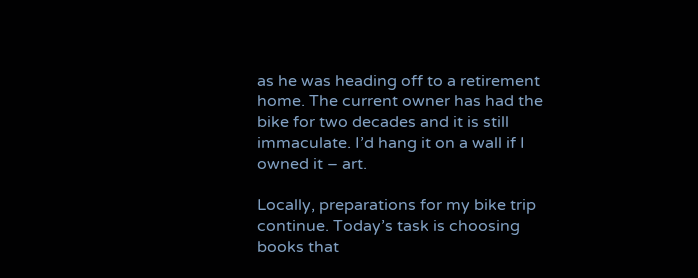as he was heading off to a retirement home. The current owner has had the bike for two decades and it is still immaculate. I’d hang it on a wall if I owned it – art.

Locally, preparations for my bike trip continue. Today’s task is choosing books that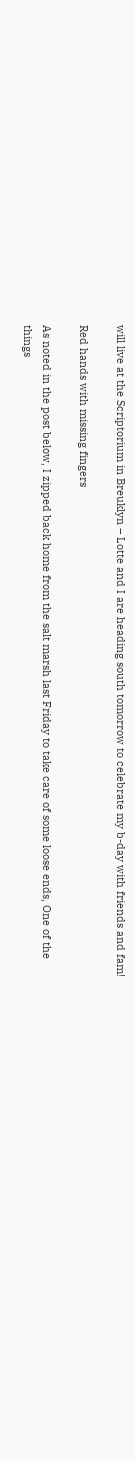will live at the Scriptorium in Breuklyn – Lotte and I are heading south tomorrow to celebrate my b-day with friends and fam!

Red hands with missing fingers

As noted in the post below, I zipped back home from the salt marsh last Friday to take care of some loose ends, One of the things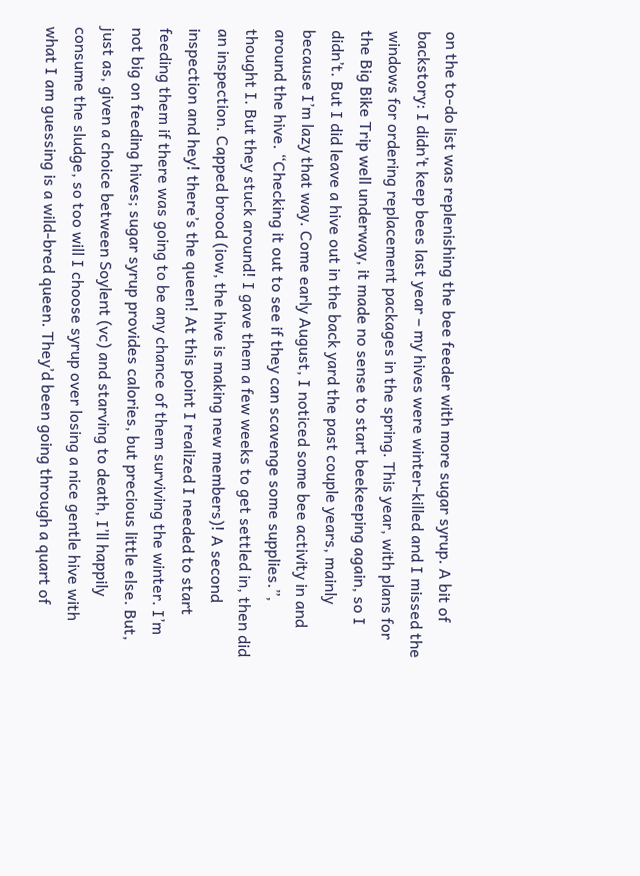on the to-do list was replenishing the bee feeder with more sugar syrup. A bit of backstory: I didn’t keep bees last year – my hives were winter-killed and I missed the windows for ordering replacement packages in the spring. This year, with plans for the Big Bike Trip well underway, it made no sense to start beekeeping again, so I didn’t. But I did leave a hive out in the back yard the past couple years, mainly because I’m lazy that way. Come early August, I noticed some bee activity in and around the hive. “Checking it out to see if they can scavenge some supplies.”, thought I. But they stuck around! I gave them a few weeks to get settled in, then did an inspection. Capped brood (iow, the hive is making new members)! A second inspection and hey! there’s the queen! At this point I realized I needed to start feeding them if there was going to be any chance of them surviving the winter. I’m not big on feeding hives; sugar syrup provides calories, but precious little else. But, just as, given a choice between Soylent (vc) and starving to death, I’ll happily consume the sludge, so too will I choose syrup over losing a nice gentle hive with what I am guessing is a wild-bred queen. They’d been going through a quart of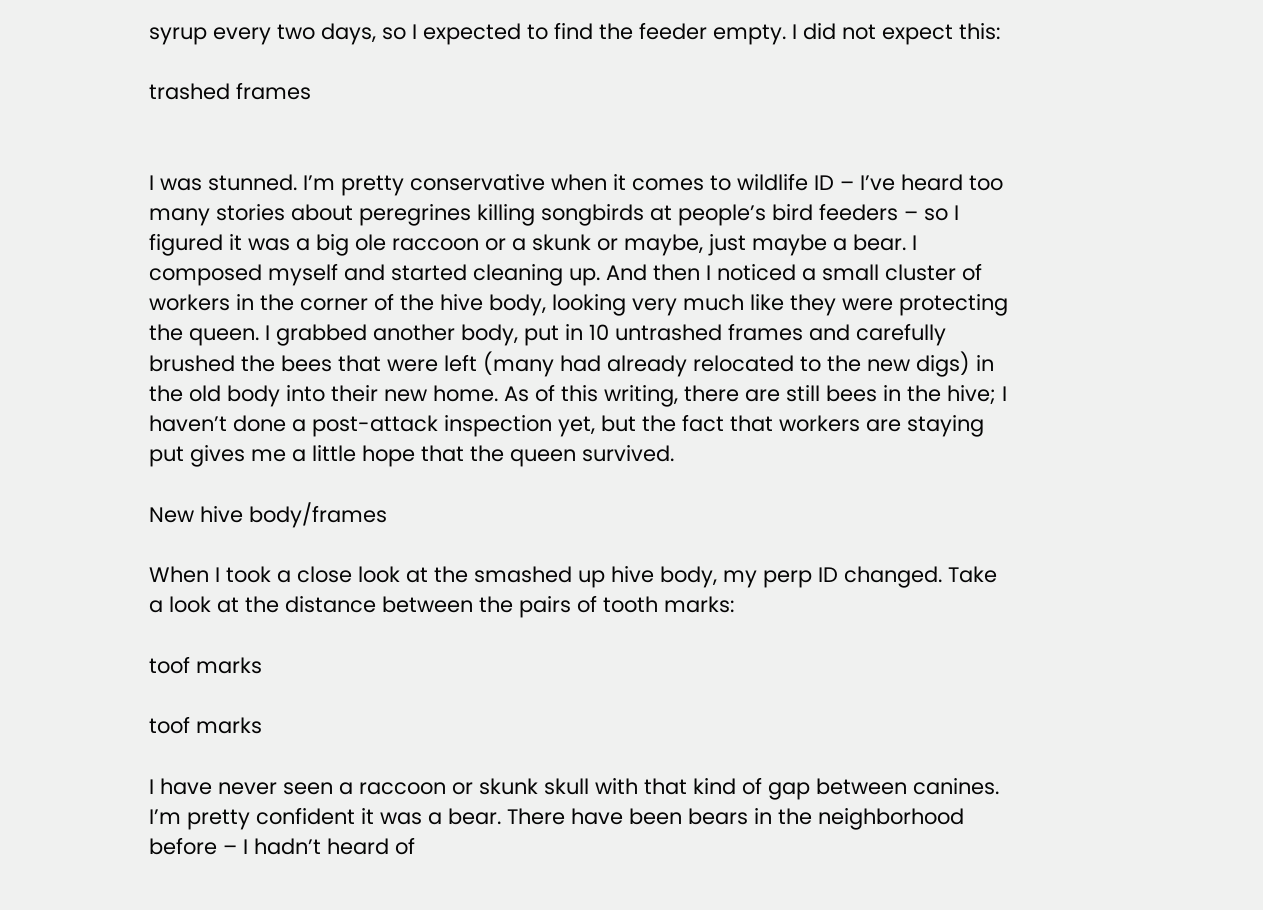syrup every two days, so I expected to find the feeder empty. I did not expect this:

trashed frames


I was stunned. I’m pretty conservative when it comes to wildlife ID – I’ve heard too many stories about peregrines killing songbirds at people’s bird feeders – so I figured it was a big ole raccoon or a skunk or maybe, just maybe a bear. I composed myself and started cleaning up. And then I noticed a small cluster of workers in the corner of the hive body, looking very much like they were protecting the queen. I grabbed another body, put in 10 untrashed frames and carefully brushed the bees that were left (many had already relocated to the new digs) in the old body into their new home. As of this writing, there are still bees in the hive; I haven’t done a post-attack inspection yet, but the fact that workers are staying put gives me a little hope that the queen survived.

New hive body/frames

When I took a close look at the smashed up hive body, my perp ID changed. Take a look at the distance between the pairs of tooth marks:

toof marks

toof marks

I have never seen a raccoon or skunk skull with that kind of gap between canines. I’m pretty confident it was a bear. There have been bears in the neighborhood before – I hadn’t heard of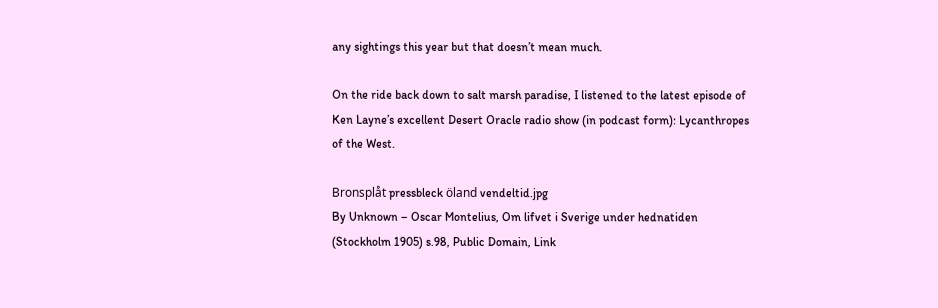any sightings this year but that doesn’t mean much.

On the ride back down to salt marsh paradise, I listened to the latest episode of Ken Layne’s excellent Desert Oracle radio show (in podcast form): Lycanthropes of the West.

Bronsplåt pressbleck öland vendeltid.jpg
By Unknown – Oscar Montelius, Om lifvet i Sverige under hednatiden (Stockholm 1905) s.98, Public Domain, Link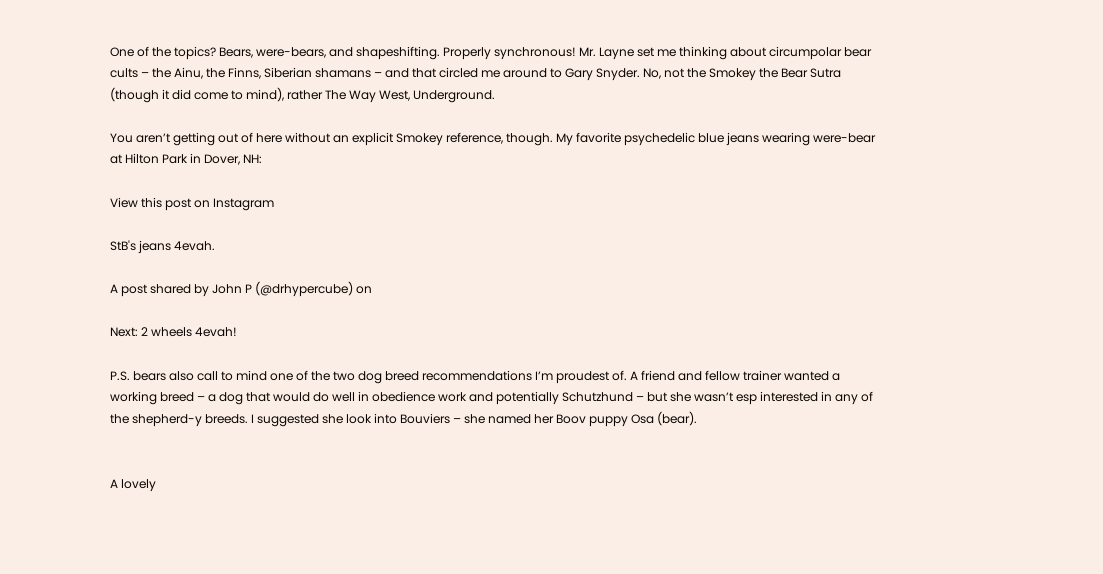One of the topics? Bears, were-bears, and shapeshifting. Properly synchronous! Mr. Layne set me thinking about circumpolar bear cults – the Ainu, the Finns, Siberian shamans – and that circled me around to Gary Snyder. No, not the Smokey the Bear Sutra (though it did come to mind), rather The Way West, Underground.

You aren’t getting out of here without an explicit Smokey reference, though. My favorite psychedelic blue jeans wearing were-bear at Hilton Park in Dover, NH:

View this post on Instagram

StB's jeans 4evah.

A post shared by John P (@drhypercube) on

Next: 2 wheels 4evah!

P.S. bears also call to mind one of the two dog breed recommendations I’m proudest of. A friend and fellow trainer wanted a working breed – a dog that would do well in obedience work and potentially Schutzhund – but she wasn’t esp interested in any of the shepherd-y breeds. I suggested she look into Bouviers – she named her Boov puppy Osa (bear).


A lovely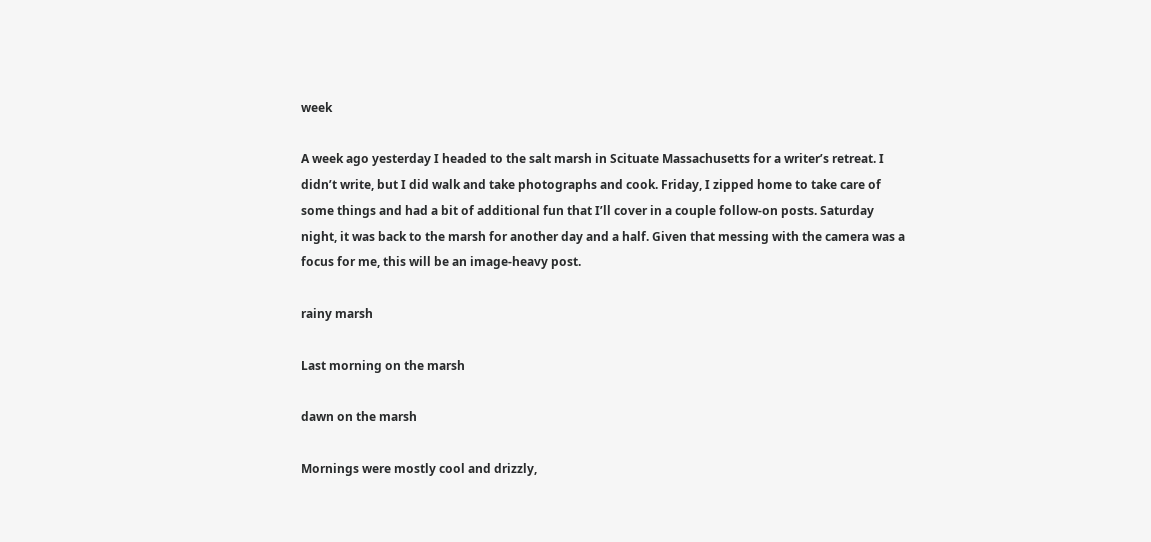week

A week ago yesterday I headed to the salt marsh in Scituate Massachusetts for a writer’s retreat. I didn’t write, but I did walk and take photographs and cook. Friday, I zipped home to take care of some things and had a bit of additional fun that I’ll cover in a couple follow-on posts. Saturday night, it was back to the marsh for another day and a half. Given that messing with the camera was a focus for me, this will be an image-heavy post.

rainy marsh

Last morning on the marsh

dawn on the marsh

Mornings were mostly cool and drizzly,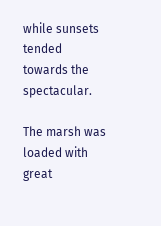while sunsets tended towards the spectacular.

The marsh was loaded with great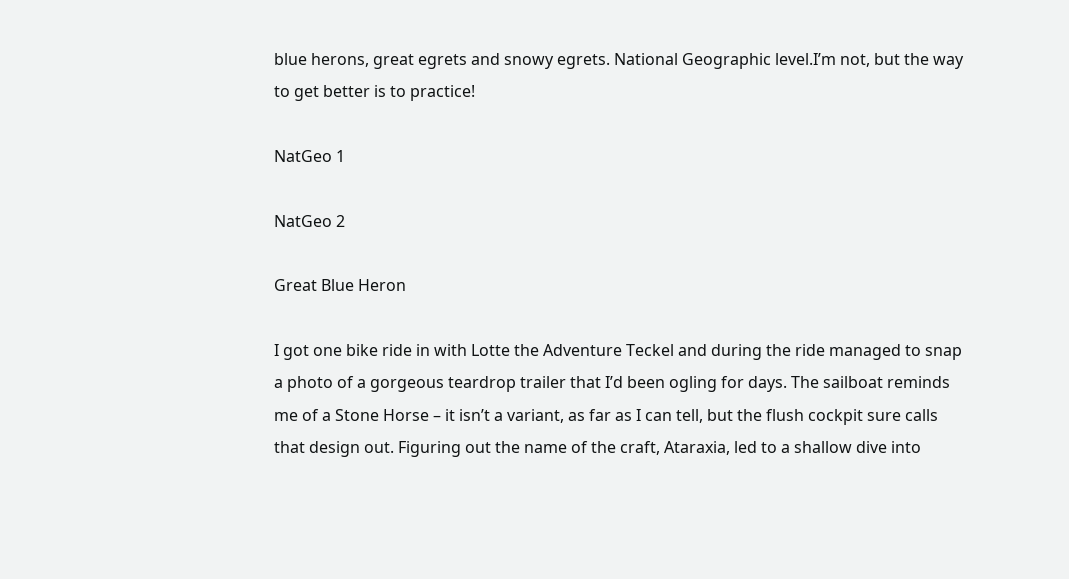blue herons, great egrets and snowy egrets. National Geographic level.I’m not, but the way to get better is to practice!

NatGeo 1

NatGeo 2

Great Blue Heron

I got one bike ride in with Lotte the Adventure Teckel and during the ride managed to snap a photo of a gorgeous teardrop trailer that I’d been ogling for days. The sailboat reminds me of a Stone Horse – it isn’t a variant, as far as I can tell, but the flush cockpit sure calls that design out. Figuring out the name of the craft, Ataraxia, led to a shallow dive into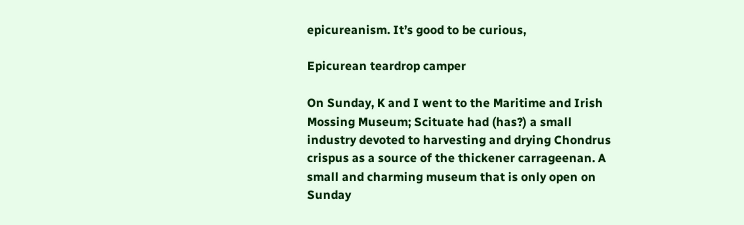epicureanism. It’s good to be curious,

Epicurean teardrop camper

On Sunday, K and I went to the Maritime and Irish Mossing Museum; Scituate had (has?) a small industry devoted to harvesting and drying Chondrus crispus as a source of the thickener carrageenan. A small and charming museum that is only open on Sunday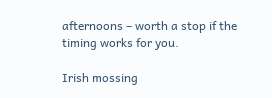afternoons – worth a stop if the timing works for you.

Irish mossing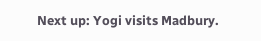Next up: Yogi visits Madbury.